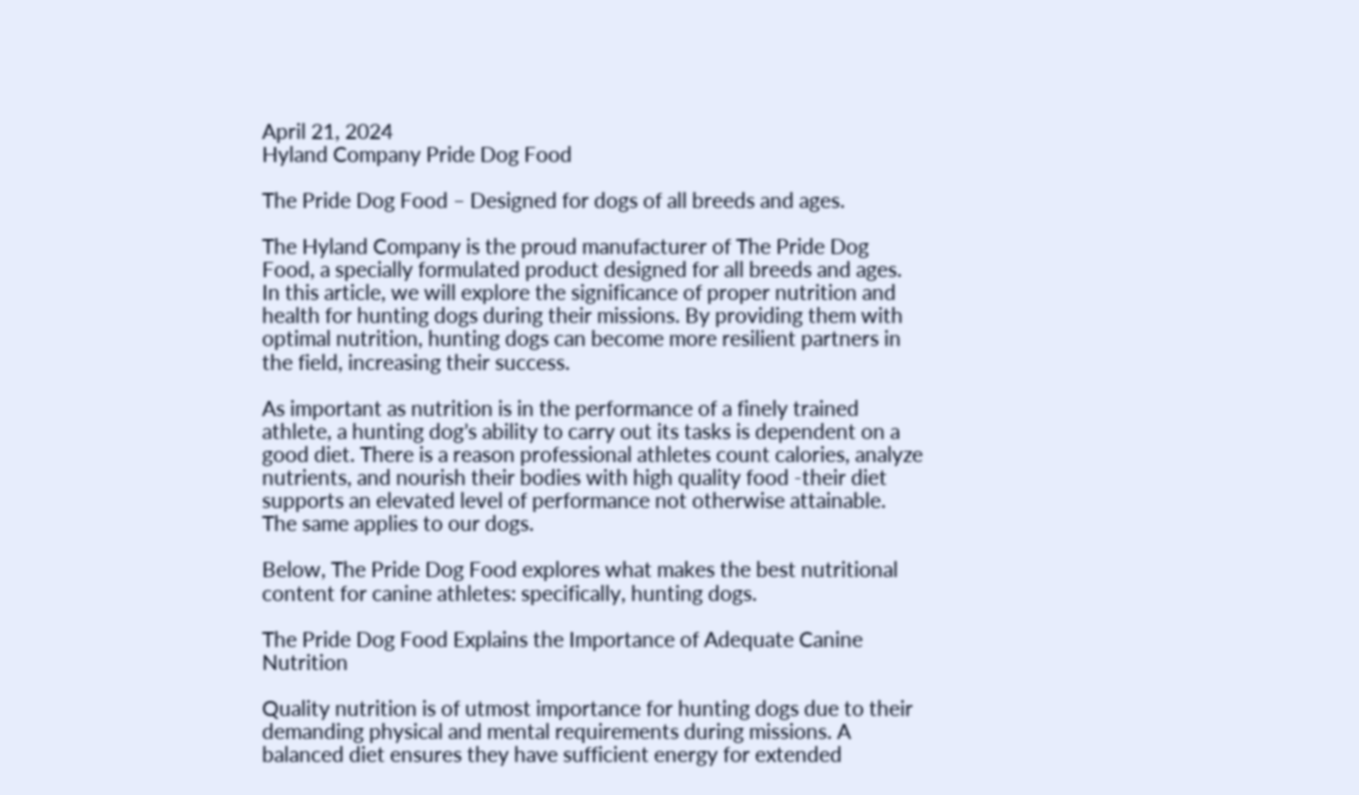April 21, 2024
Hyland Company Pride Dog Food

The Pride Dog Food – Designed for dogs of all breeds and ages.

The Hyland Company is the proud manufacturer of The Pride Dog Food, a specially formulated product designed for all breeds and ages. In this article, we will explore the significance of proper nutrition and health for hunting dogs during their missions. By providing them with optimal nutrition, hunting dogs can become more resilient partners in the field, increasing their success.

As important as nutrition is in the performance of a finely trained athlete, a hunting dog’s ability to carry out its tasks is dependent on a good diet. There is a reason professional athletes count calories, analyze nutrients, and nourish their bodies with high quality food -their diet supports an elevated level of performance not otherwise attainable. The same applies to our dogs.

Below, The Pride Dog Food explores what makes the best nutritional content for canine athletes: specifically, hunting dogs.

The Pride Dog Food Explains the Importance of Adequate Canine Nutrition

Quality nutrition is of utmost importance for hunting dogs due to their demanding physical and mental requirements during missions. A balanced diet ensures they have sufficient energy for extended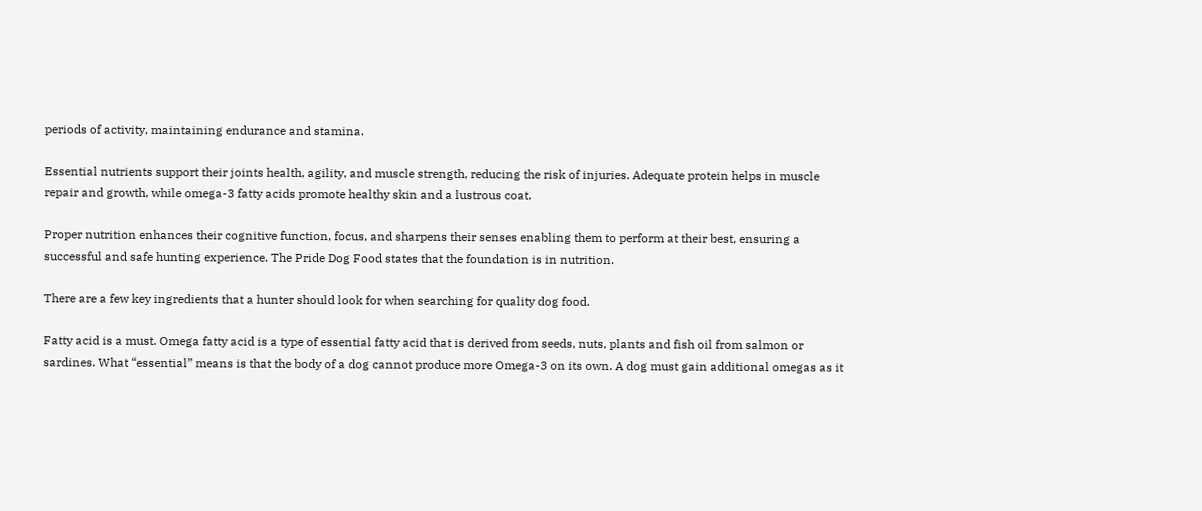periods of activity, maintaining endurance and stamina.

Essential nutrients support their joints health, agility, and muscle strength, reducing the risk of injuries. Adequate protein helps in muscle repair and growth, while omega-3 fatty acids promote healthy skin and a lustrous coat.

Proper nutrition enhances their cognitive function, focus, and sharpens their senses enabling them to perform at their best, ensuring a successful and safe hunting experience. The Pride Dog Food states that the foundation is in nutrition.

There are a few key ingredients that a hunter should look for when searching for quality dog food.

Fatty acid is a must. Omega fatty acid is a type of essential fatty acid that is derived from seeds, nuts, plants and fish oil from salmon or sardines. What “essential” means is that the body of a dog cannot produce more Omega-3 on its own. A dog must gain additional omegas as it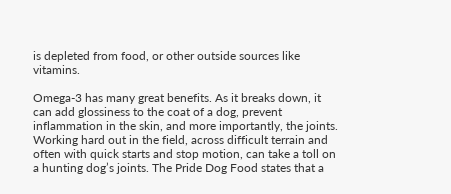is depleted from food, or other outside sources like vitamins.

Omega-3 has many great benefits. As it breaks down, it can add glossiness to the coat of a dog, prevent inflammation in the skin, and more importantly, the joints. Working hard out in the field, across difficult terrain and often with quick starts and stop motion, can take a toll on a hunting dog’s joints. The Pride Dog Food states that a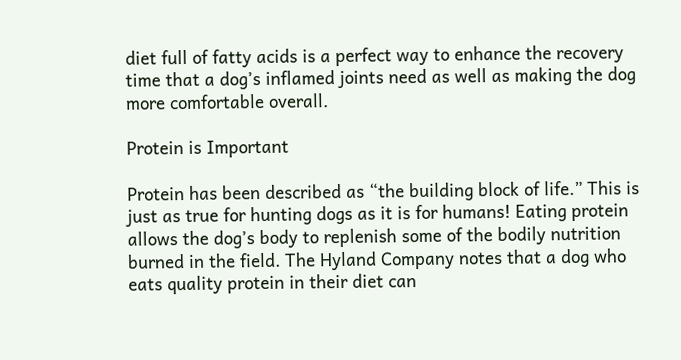diet full of fatty acids is a perfect way to enhance the recovery time that a dog’s inflamed joints need as well as making the dog more comfortable overall.

Protein is Important

Protein has been described as “the building block of life.” This is just as true for hunting dogs as it is for humans! Eating protein allows the dog’s body to replenish some of the bodily nutrition burned in the field. The Hyland Company notes that a dog who eats quality protein in their diet can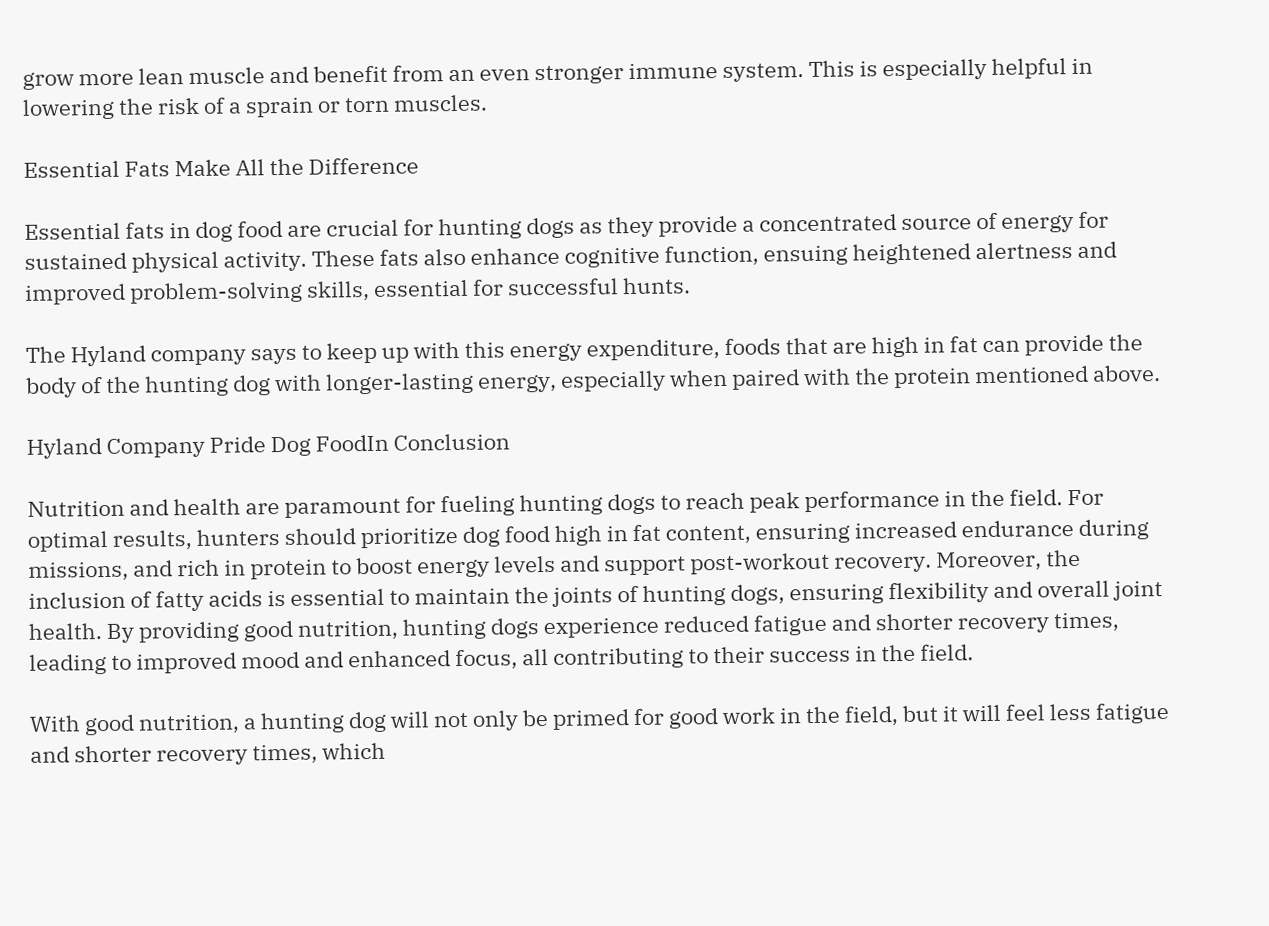grow more lean muscle and benefit from an even stronger immune system. This is especially helpful in lowering the risk of a sprain or torn muscles.

Essential Fats Make All the Difference

Essential fats in dog food are crucial for hunting dogs as they provide a concentrated source of energy for sustained physical activity. These fats also enhance cognitive function, ensuing heightened alertness and improved problem-solving skills, essential for successful hunts.

The Hyland company says to keep up with this energy expenditure, foods that are high in fat can provide the body of the hunting dog with longer-lasting energy, especially when paired with the protein mentioned above.

Hyland Company Pride Dog FoodIn Conclusion

Nutrition and health are paramount for fueling hunting dogs to reach peak performance in the field. For optimal results, hunters should prioritize dog food high in fat content, ensuring increased endurance during missions, and rich in protein to boost energy levels and support post-workout recovery. Moreover, the inclusion of fatty acids is essential to maintain the joints of hunting dogs, ensuring flexibility and overall joint health. By providing good nutrition, hunting dogs experience reduced fatigue and shorter recovery times, leading to improved mood and enhanced focus, all contributing to their success in the field.

With good nutrition, a hunting dog will not only be primed for good work in the field, but it will feel less fatigue and shorter recovery times, which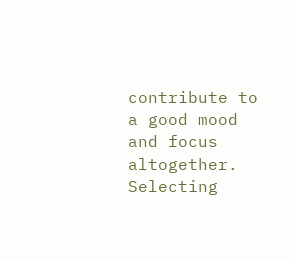contribute to a good mood and focus altogether. Selecting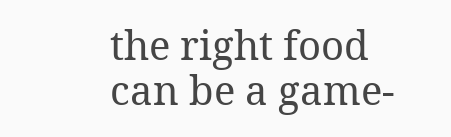the right food can be a game-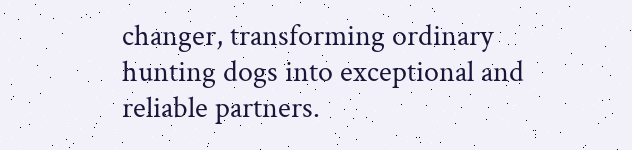changer, transforming ordinary hunting dogs into exceptional and reliable partners.